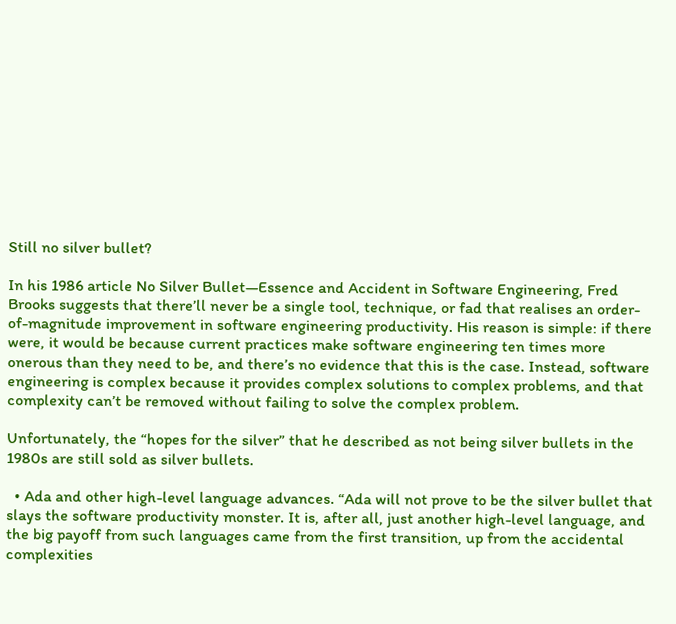Still no silver bullet?

In his 1986 article No Silver Bullet—Essence and Accident in Software Engineering, Fred Brooks suggests that there’ll never be a single tool, technique, or fad that realises an order-of-magnitude improvement in software engineering productivity. His reason is simple: if there were, it would be because current practices make software engineering ten times more onerous than they need to be, and there’s no evidence that this is the case. Instead, software engineering is complex because it provides complex solutions to complex problems, and that complexity can’t be removed without failing to solve the complex problem.

Unfortunately, the “hopes for the silver” that he described as not being silver bullets in the 1980s are still sold as silver bullets.

  • Ada and other high-level language advances. “Ada will not prove to be the silver bullet that slays the software productivity monster. It is, after all, just another high-level language, and the big payoff from such languages came from the first transition, up from the accidental complexities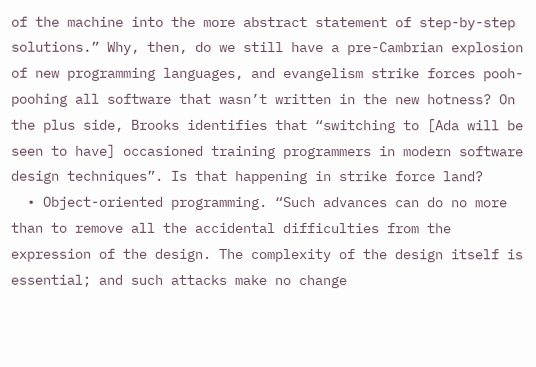of the machine into the more abstract statement of step-by-step solutions.” Why, then, do we still have a pre-Cambrian explosion of new programming languages, and evangelism strike forces pooh-poohing all software that wasn’t written in the new hotness? On the plus side, Brooks identifies that “switching to [Ada will be seen to have] occasioned training programmers in modern software design techniques”. Is that happening in strike force land?
  • Object-oriented programming. “Such advances can do no more than to remove all the accidental difficulties from the expression of the design. The complexity of the design itself is essential; and such attacks make no change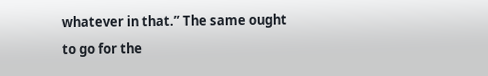whatever in that.” The same ought to go for the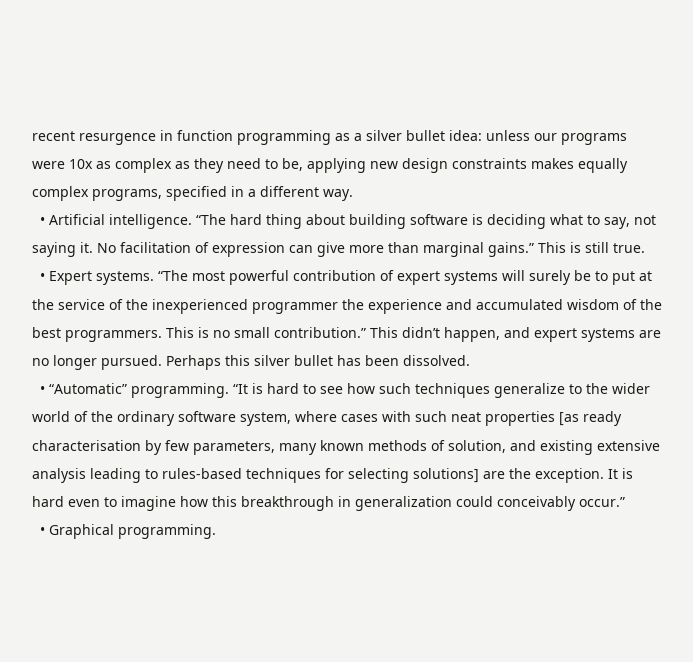recent resurgence in function programming as a silver bullet idea: unless our programs were 10x as complex as they need to be, applying new design constraints makes equally complex programs, specified in a different way.
  • Artificial intelligence. “The hard thing about building software is deciding what to say, not saying it. No facilitation of expression can give more than marginal gains.” This is still true.
  • Expert systems. “The most powerful contribution of expert systems will surely be to put at the service of the inexperienced programmer the experience and accumulated wisdom of the best programmers. This is no small contribution.” This didn’t happen, and expert systems are no longer pursued. Perhaps this silver bullet has been dissolved.
  • “Automatic” programming. “It is hard to see how such techniques generalize to the wider world of the ordinary software system, where cases with such neat properties [as ready characterisation by few parameters, many known methods of solution, and existing extensive analysis leading to rules-based techniques for selecting solutions] are the exception. It is hard even to imagine how this breakthrough in generalization could conceivably occur.”
  • Graphical programming.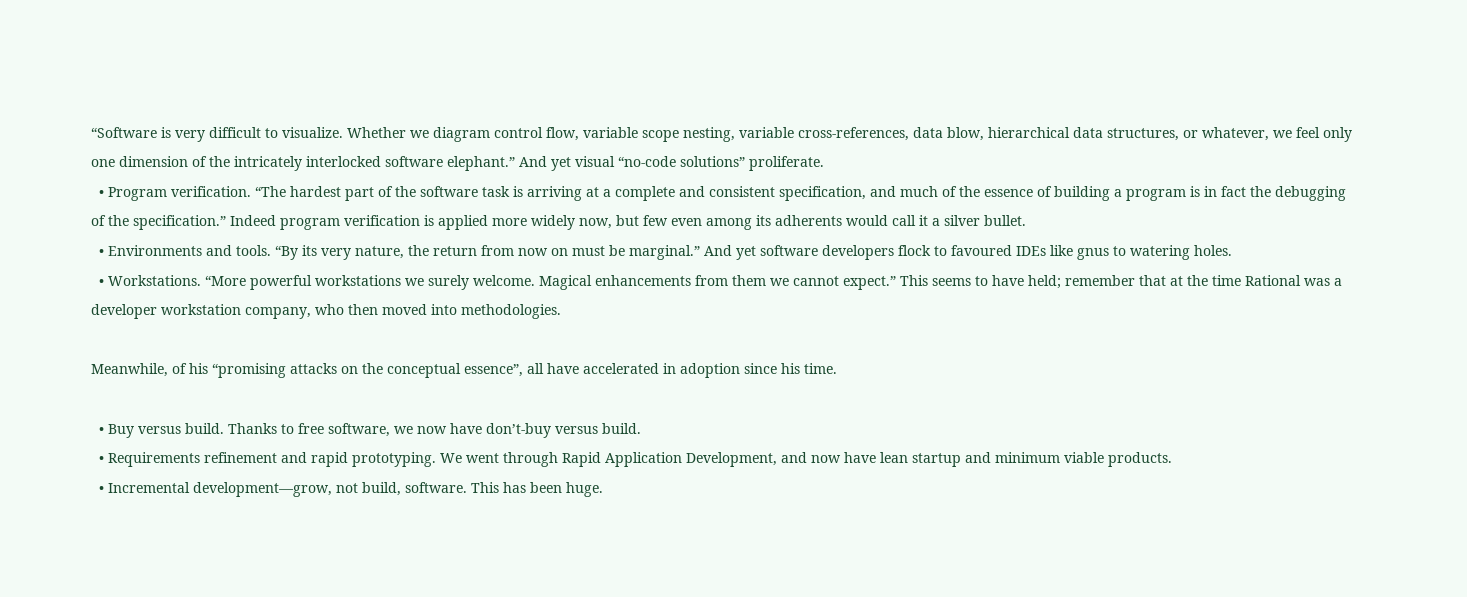“Software is very difficult to visualize. Whether we diagram control flow, variable scope nesting, variable cross-references, data blow, hierarchical data structures, or whatever, we feel only one dimension of the intricately interlocked software elephant.” And yet visual “no-code solutions” proliferate.
  • Program verification. “The hardest part of the software task is arriving at a complete and consistent specification, and much of the essence of building a program is in fact the debugging of the specification.” Indeed program verification is applied more widely now, but few even among its adherents would call it a silver bullet.
  • Environments and tools. “By its very nature, the return from now on must be marginal.” And yet software developers flock to favoured IDEs like gnus to watering holes.
  • Workstations. “More powerful workstations we surely welcome. Magical enhancements from them we cannot expect.” This seems to have held; remember that at the time Rational was a developer workstation company, who then moved into methodologies.

Meanwhile, of his “promising attacks on the conceptual essence”, all have accelerated in adoption since his time.

  • Buy versus build. Thanks to free software, we now have don’t-buy versus build.
  • Requirements refinement and rapid prototyping. We went through Rapid Application Development, and now have lean startup and minimum viable products.
  • Incremental development—grow, not build, software. This has been huge.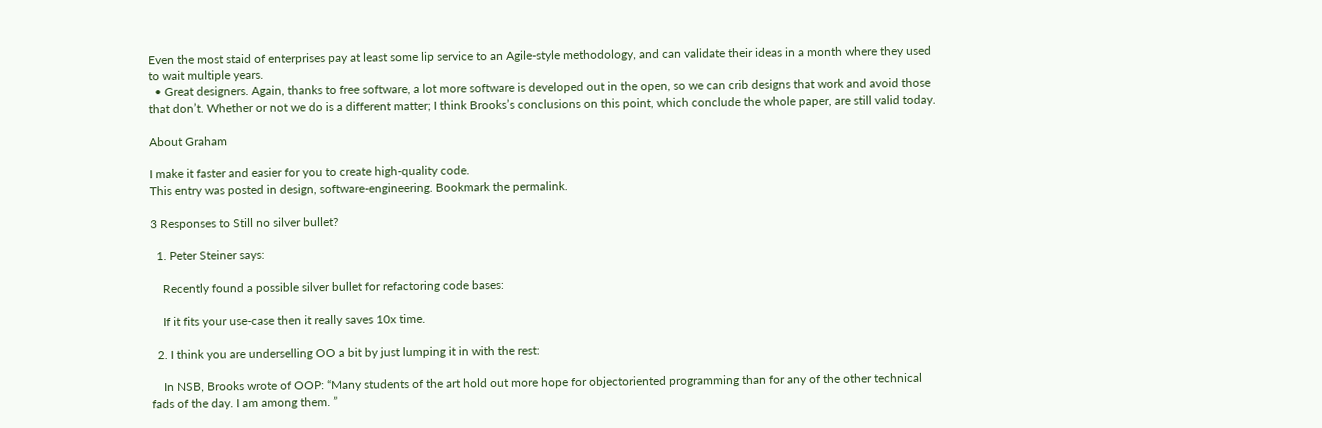Even the most staid of enterprises pay at least some lip service to an Agile-style methodology, and can validate their ideas in a month where they used to wait multiple years.
  • Great designers. Again, thanks to free software, a lot more software is developed out in the open, so we can crib designs that work and avoid those that don’t. Whether or not we do is a different matter; I think Brooks’s conclusions on this point, which conclude the whole paper, are still valid today.

About Graham

I make it faster and easier for you to create high-quality code.
This entry was posted in design, software-engineering. Bookmark the permalink.

3 Responses to Still no silver bullet?

  1. Peter Steiner says:

    Recently found a possible silver bullet for refactoring code bases:

    If it fits your use-case then it really saves 10x time.

  2. I think you are underselling OO a bit by just lumping it in with the rest:

    In NSB, Brooks wrote of OOP: “Many students of the art hold out more hope for objectoriented programming than for any of the other technical fads of the day. I am among them. ”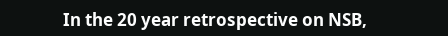In the 20 year retrospective on NSB,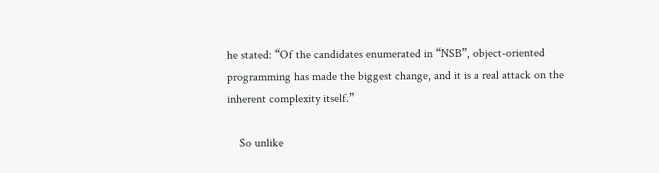he stated: “Of the candidates enumerated in “NSB”, object-oriented programming has made the biggest change, and it is a real attack on the inherent complexity itself.”

    So unlike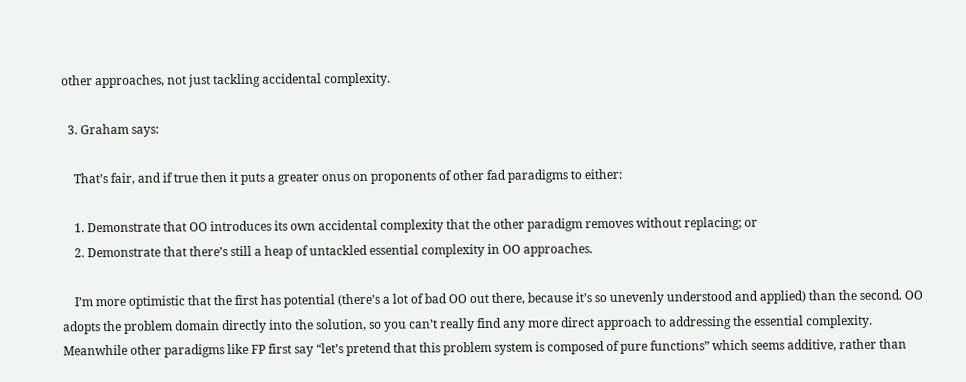other approaches, not just tackling accidental complexity.

  3. Graham says:

    That’s fair, and if true then it puts a greater onus on proponents of other fad paradigms to either:

    1. Demonstrate that OO introduces its own accidental complexity that the other paradigm removes without replacing; or
    2. Demonstrate that there’s still a heap of untackled essential complexity in OO approaches.

    I’m more optimistic that the first has potential (there’s a lot of bad OO out there, because it’s so unevenly understood and applied) than the second. OO adopts the problem domain directly into the solution, so you can’t really find any more direct approach to addressing the essential complexity. Meanwhile other paradigms like FP first say “let’s pretend that this problem system is composed of pure functions” which seems additive, rather than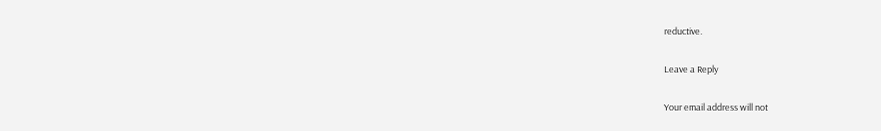reductive.

Leave a Reply

Your email address will not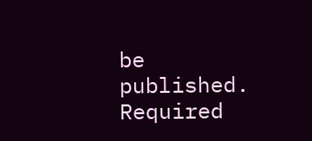be published. Required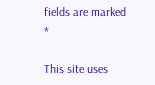fields are marked *

This site uses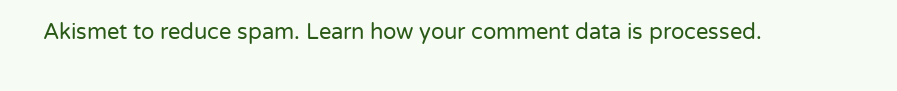Akismet to reduce spam. Learn how your comment data is processed.